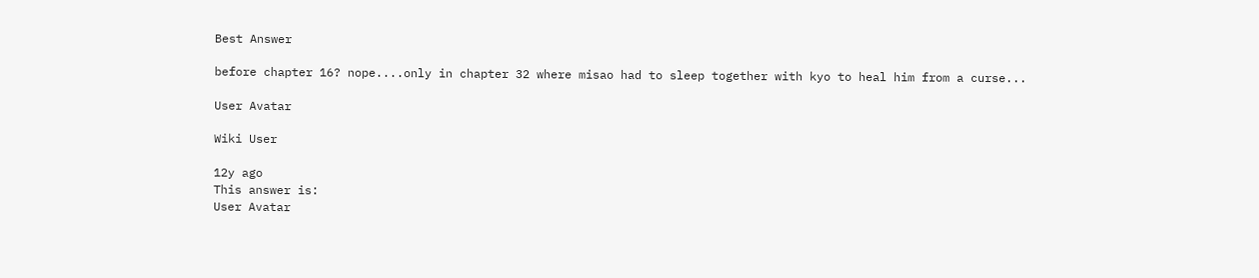Best Answer

before chapter 16? nope....only in chapter 32 where misao had to sleep together with kyo to heal him from a curse...

User Avatar

Wiki User

12y ago
This answer is:
User Avatar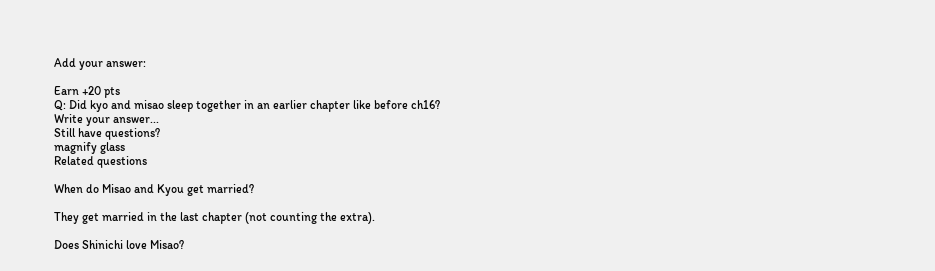Add your answer:

Earn +20 pts
Q: Did kyo and misao sleep together in an earlier chapter like before ch16?
Write your answer...
Still have questions?
magnify glass
Related questions

When do Misao and Kyou get married?

They get married in the last chapter (not counting the extra).

Does Shinichi love Misao?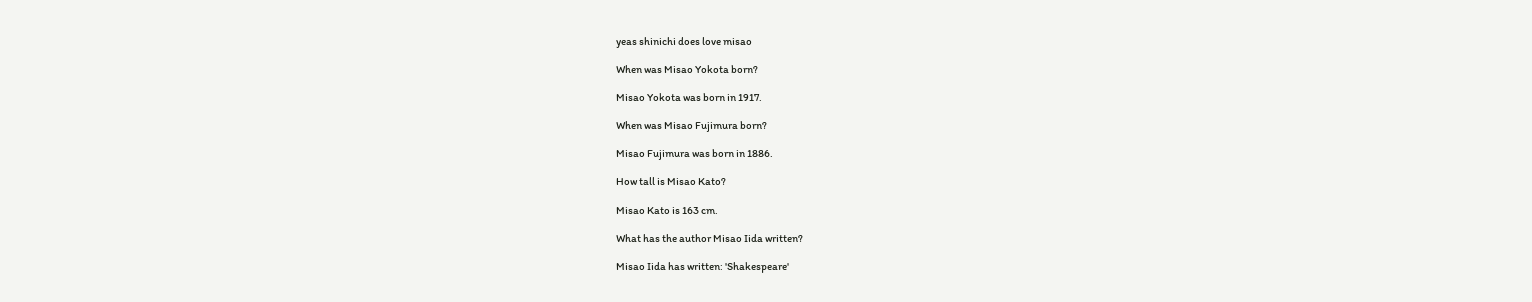yeas shinichi does love misao

When was Misao Yokota born?

Misao Yokota was born in 1917.

When was Misao Fujimura born?

Misao Fujimura was born in 1886.

How tall is Misao Kato?

Misao Kato is 163 cm.

What has the author Misao Iida written?

Misao Iida has written: 'Shakespeare'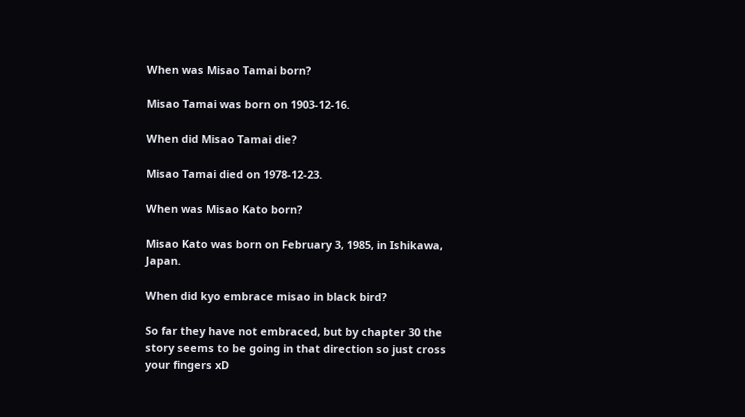When was Misao Tamai born?

Misao Tamai was born on 1903-12-16.

When did Misao Tamai die?

Misao Tamai died on 1978-12-23.

When was Misao Kato born?

Misao Kato was born on February 3, 1985, in Ishikawa, Japan.

When did kyo embrace misao in black bird?

So far they have not embraced, but by chapter 30 the story seems to be going in that direction so just cross your fingers xD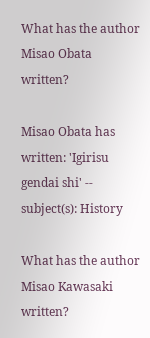What has the author Misao Obata written?

Misao Obata has written: 'Igirisu gendai shi' -- subject(s): History

What has the author Misao Kawasaki written?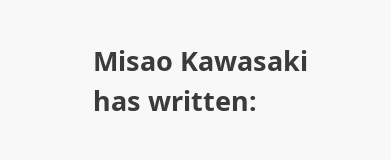Misao Kawasaki has written: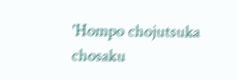'Hompo chojutsuka chosaku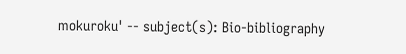mokuroku' -- subject(s): Bio-bibliography